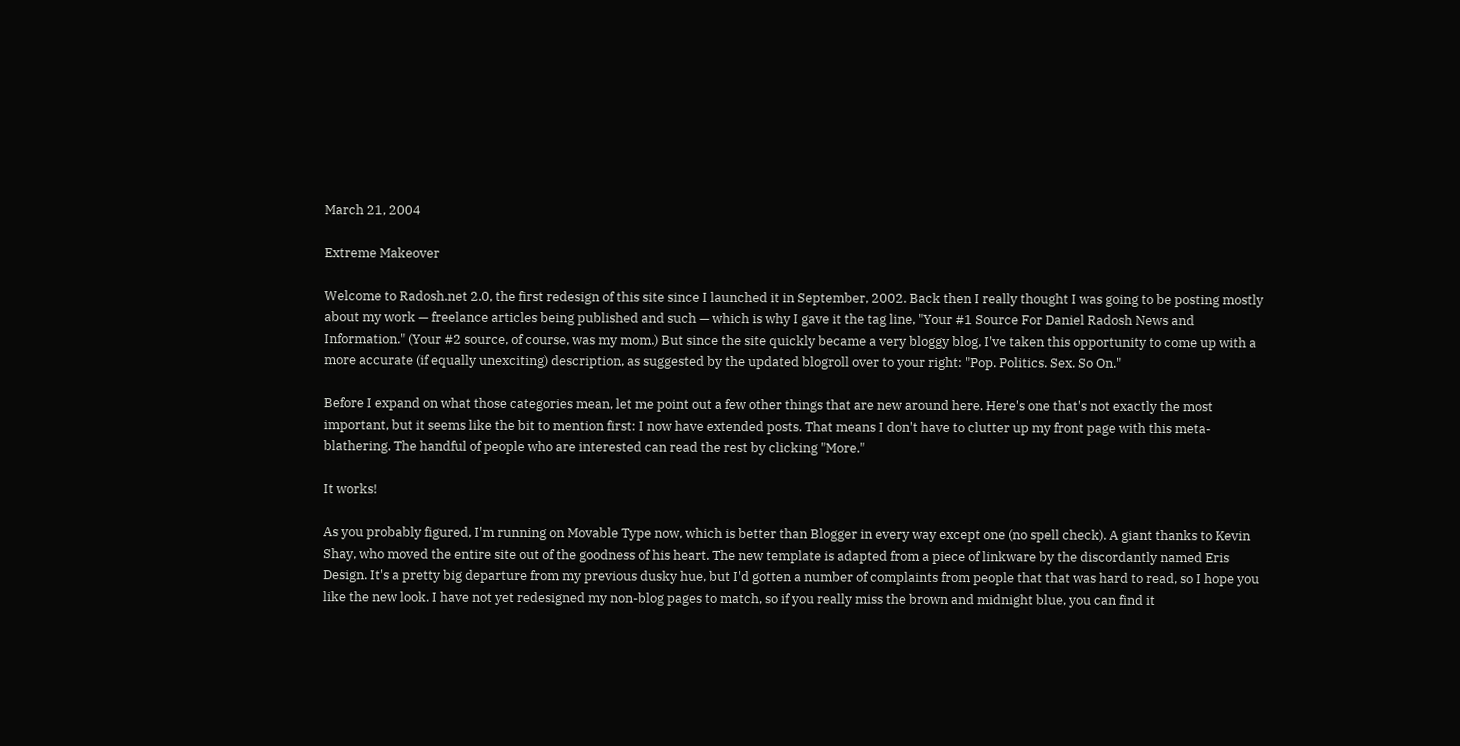March 21, 2004

Extreme Makeover

Welcome to Radosh.net 2.0, the first redesign of this site since I launched it in September, 2002. Back then I really thought I was going to be posting mostly about my work — freelance articles being published and such — which is why I gave it the tag line, "Your #1 Source For Daniel Radosh News and Information." (Your #2 source, of course, was my mom.) But since the site quickly became a very bloggy blog, I've taken this opportunity to come up with a more accurate (if equally unexciting) description, as suggested by the updated blogroll over to your right: "Pop. Politics. Sex. So On."

Before I expand on what those categories mean, let me point out a few other things that are new around here. Here's one that's not exactly the most important, but it seems like the bit to mention first: I now have extended posts. That means I don't have to clutter up my front page with this meta-blathering. The handful of people who are interested can read the rest by clicking "More."

It works!

As you probably figured, I'm running on Movable Type now, which is better than Blogger in every way except one (no spell check). A giant thanks to Kevin Shay, who moved the entire site out of the goodness of his heart. The new template is adapted from a piece of linkware by the discordantly named Eris Design. It's a pretty big departure from my previous dusky hue, but I'd gotten a number of complaints from people that that was hard to read, so I hope you like the new look. I have not yet redesigned my non-blog pages to match, so if you really miss the brown and midnight blue, you can find it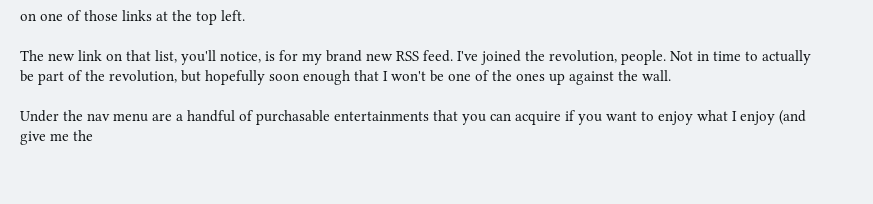on one of those links at the top left.

The new link on that list, you'll notice, is for my brand new RSS feed. I've joined the revolution, people. Not in time to actually be part of the revolution, but hopefully soon enough that I won't be one of the ones up against the wall.

Under the nav menu are a handful of purchasable entertainments that you can acquire if you want to enjoy what I enjoy (and give me the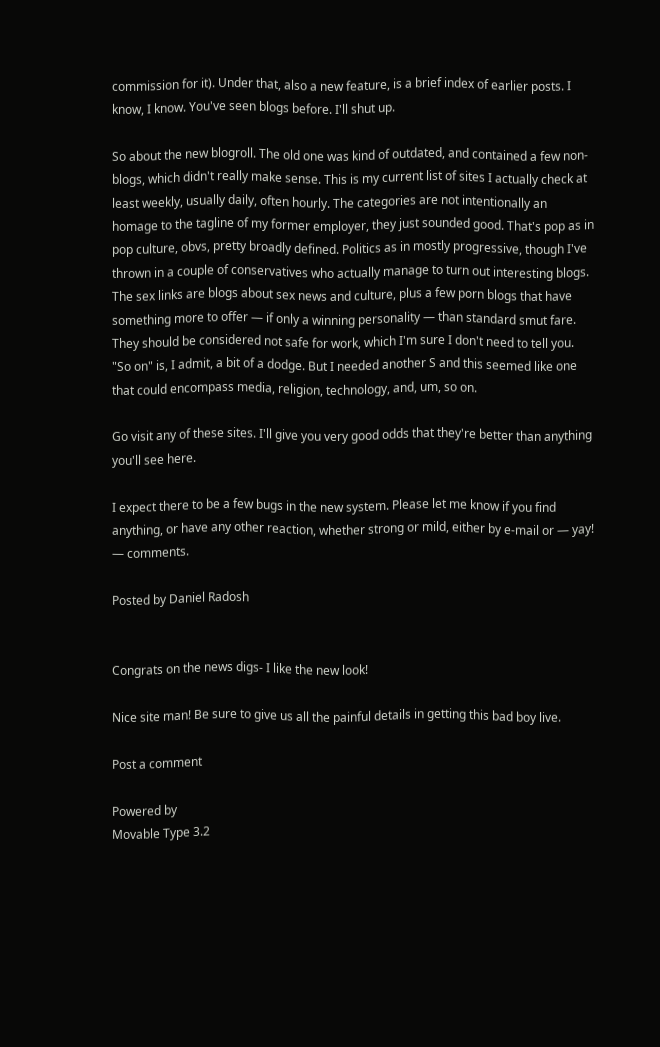commission for it). Under that, also a new feature, is a brief index of earlier posts. I know, I know. You've seen blogs before. I'll shut up.

So about the new blogroll. The old one was kind of outdated, and contained a few non-blogs, which didn't really make sense. This is my current list of sites I actually check at least weekly, usually daily, often hourly. The categories are not intentionally an homage to the tagline of my former employer, they just sounded good. That's pop as in pop culture, obvs, pretty broadly defined. Politics as in mostly progressive, though I've thrown in a couple of conservatives who actually manage to turn out interesting blogs. The sex links are blogs about sex news and culture, plus a few porn blogs that have something more to offer — if only a winning personality — than standard smut fare. They should be considered not safe for work, which I'm sure I don't need to tell you. "So on" is, I admit, a bit of a dodge. But I needed another S and this seemed like one that could encompass media, religion, technology, and, um, so on.

Go visit any of these sites. I'll give you very good odds that they're better than anything you'll see here.

I expect there to be a few bugs in the new system. Please let me know if you find anything, or have any other reaction, whether strong or mild, either by e-mail or — yay! — comments.

Posted by Daniel Radosh


Congrats on the news digs- I like the new look!

Nice site man! Be sure to give us all the painful details in getting this bad boy live.

Post a comment

Powered by
Movable Type 3.2